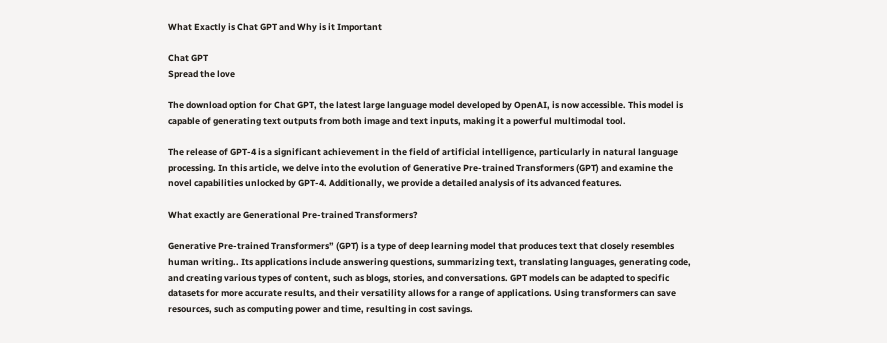What Exactly is Chat GPT and Why is it Important

Chat GPT
Spread the love

The download option for Chat GPT, the latest large language model developed by OpenAI, is now accessible. This model is capable of generating text outputs from both image and text inputs, making it a powerful multimodal tool.

The release of GPT-4 is a significant achievement in the field of artificial intelligence, particularly in natural language processing. In this article, we delve into the evolution of Generative Pre-trained Transformers (GPT) and examine the novel capabilities unlocked by GPT-4. Additionally, we provide a detailed analysis of its advanced features.

What exactly are Generational Pre-trained Transformers?

Generative Pre-trained Transformers” (GPT) is a type of deep learning model that produces text that closely resembles human writing.. Its applications include answering questions, summarizing text, translating languages, generating code, and creating various types of content, such as blogs, stories, and conversations. GPT models can be adapted to specific datasets for more accurate results, and their versatility allows for a range of applications. Using transformers can save resources, such as computing power and time, resulting in cost savings.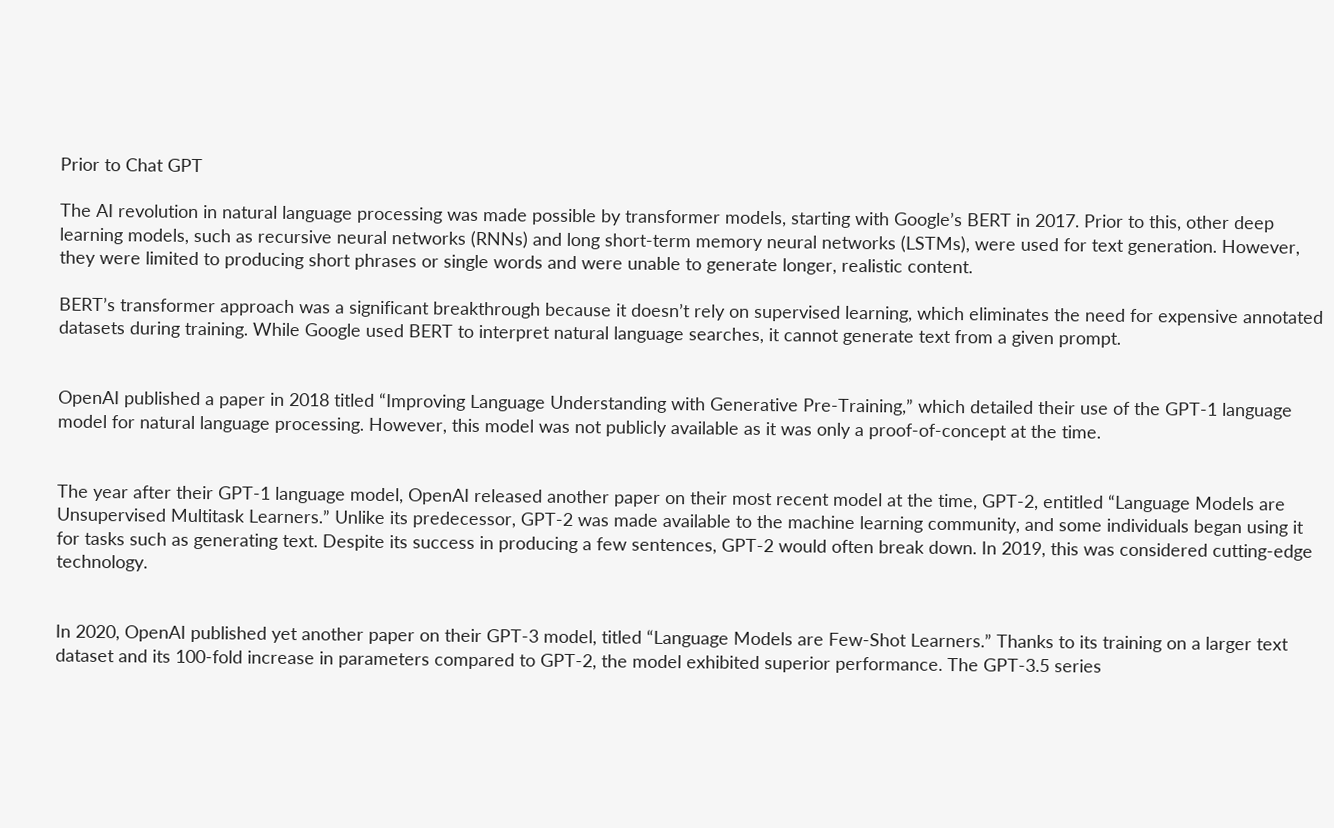Prior to Chat GPT

The AI revolution in natural language processing was made possible by transformer models, starting with Google’s BERT in 2017. Prior to this, other deep learning models, such as recursive neural networks (RNNs) and long short-term memory neural networks (LSTMs), were used for text generation. However, they were limited to producing short phrases or single words and were unable to generate longer, realistic content.

BERT’s transformer approach was a significant breakthrough because it doesn’t rely on supervised learning, which eliminates the need for expensive annotated datasets during training. While Google used BERT to interpret natural language searches, it cannot generate text from a given prompt.


OpenAI published a paper in 2018 titled “Improving Language Understanding with Generative Pre-Training,” which detailed their use of the GPT-1 language model for natural language processing. However, this model was not publicly available as it was only a proof-of-concept at the time.


The year after their GPT-1 language model, OpenAI released another paper on their most recent model at the time, GPT-2, entitled “Language Models are Unsupervised Multitask Learners.” Unlike its predecessor, GPT-2 was made available to the machine learning community, and some individuals began using it for tasks such as generating text. Despite its success in producing a few sentences, GPT-2 would often break down. In 2019, this was considered cutting-edge technology.


In 2020, OpenAI published yet another paper on their GPT-3 model, titled “Language Models are Few-Shot Learners.” Thanks to its training on a larger text dataset and its 100-fold increase in parameters compared to GPT-2, the model exhibited superior performance. The GPT-3.5 series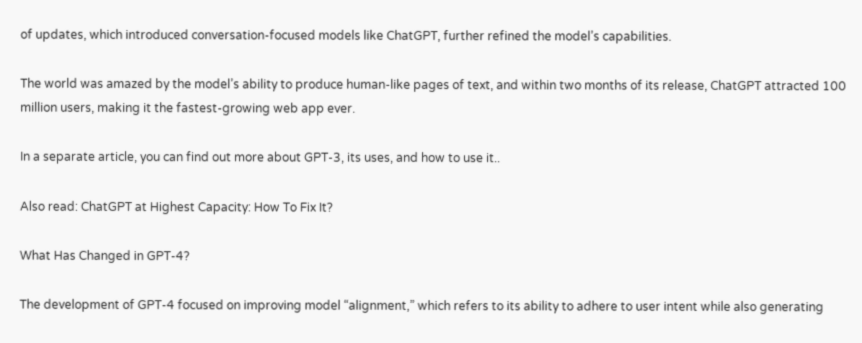of updates, which introduced conversation-focused models like ChatGPT, further refined the model’s capabilities.

The world was amazed by the model’s ability to produce human-like pages of text, and within two months of its release, ChatGPT attracted 100 million users, making it the fastest-growing web app ever.

In a separate article, you can find out more about GPT-3, its uses, and how to use it..

Also read: ChatGPT at Highest Capacity: How To Fix It?

What Has Changed in GPT-4?

The development of GPT-4 focused on improving model “alignment,” which refers to its ability to adhere to user intent while also generating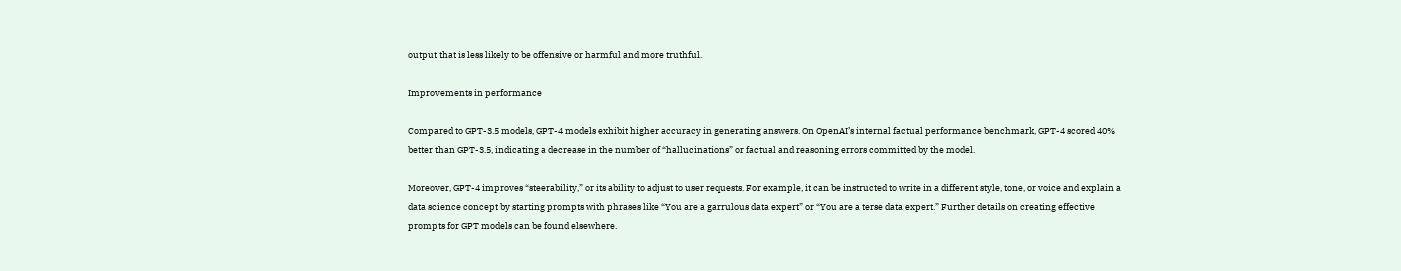output that is less likely to be offensive or harmful and more truthful.

Improvements in performance

Compared to GPT-3.5 models, GPT-4 models exhibit higher accuracy in generating answers. On OpenAI’s internal factual performance benchmark, GPT-4 scored 40% better than GPT-3.5, indicating a decrease in the number of “hallucinations” or factual and reasoning errors committed by the model.

Moreover, GPT-4 improves “steerability,” or its ability to adjust to user requests. For example, it can be instructed to write in a different style, tone, or voice and explain a data science concept by starting prompts with phrases like “You are a garrulous data expert” or “You are a terse data expert.” Further details on creating effective prompts for GPT models can be found elsewhere.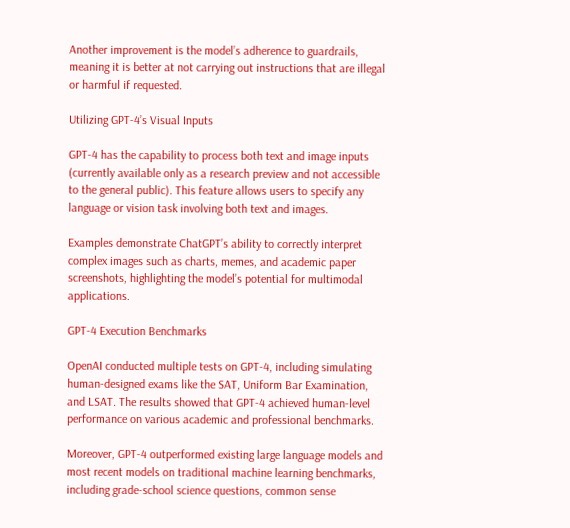Another improvement is the model’s adherence to guardrails, meaning it is better at not carrying out instructions that are illegal or harmful if requested.

Utilizing GPT-4’s Visual Inputs

GPT-4 has the capability to process both text and image inputs (currently available only as a research preview and not accessible to the general public). This feature allows users to specify any language or vision task involving both text and images.

Examples demonstrate ChatGPT’s ability to correctly interpret complex images such as charts, memes, and academic paper screenshots, highlighting the model’s potential for multimodal applications.

GPT-4 Execution Benchmarks

OpenAI conducted multiple tests on GPT-4, including simulating human-designed exams like the SAT, Uniform Bar Examination, and LSAT. The results showed that GPT-4 achieved human-level performance on various academic and professional benchmarks.

Moreover, GPT-4 outperformed existing large language models and most recent models on traditional machine learning benchmarks, including grade-school science questions, common sense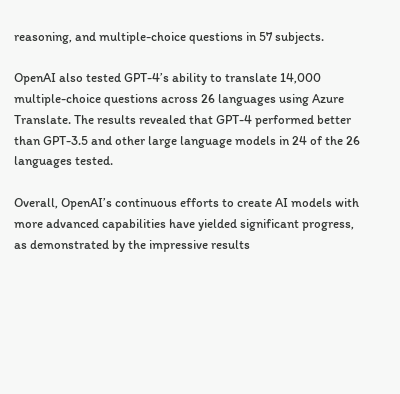reasoning, and multiple-choice questions in 57 subjects.

OpenAI also tested GPT-4’s ability to translate 14,000 multiple-choice questions across 26 languages using Azure Translate. The results revealed that GPT-4 performed better than GPT-3.5 and other large language models in 24 of the 26 languages tested.

Overall, OpenAI’s continuous efforts to create AI models with more advanced capabilities have yielded significant progress, as demonstrated by the impressive results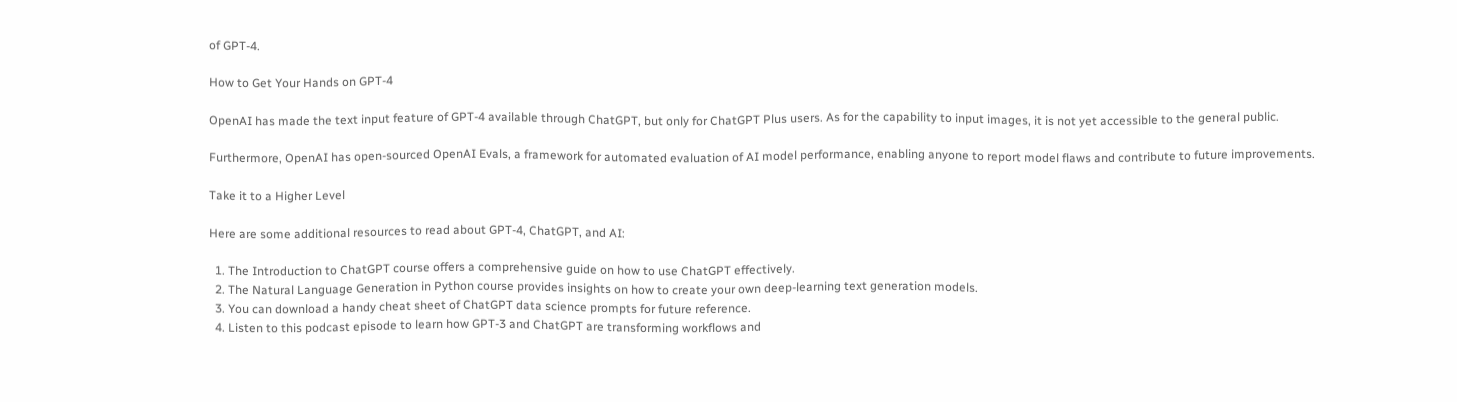of GPT-4.

How to Get Your Hands on GPT-4

OpenAI has made the text input feature of GPT-4 available through ChatGPT, but only for ChatGPT Plus users. As for the capability to input images, it is not yet accessible to the general public.

Furthermore, OpenAI has open-sourced OpenAI Evals, a framework for automated evaluation of AI model performance, enabling anyone to report model flaws and contribute to future improvements.

Take it to a Higher Level

Here are some additional resources to read about GPT-4, ChatGPT, and AI:

  1. The Introduction to ChatGPT course offers a comprehensive guide on how to use ChatGPT effectively.
  2. The Natural Language Generation in Python course provides insights on how to create your own deep-learning text generation models.
  3. You can download a handy cheat sheet of ChatGPT data science prompts for future reference.
  4. Listen to this podcast episode to learn how GPT-3 and ChatGPT are transforming workflows and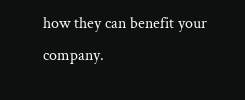how they can benefit your company.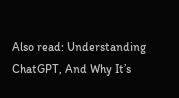Also read: Understanding ChatGPT, And Why It’s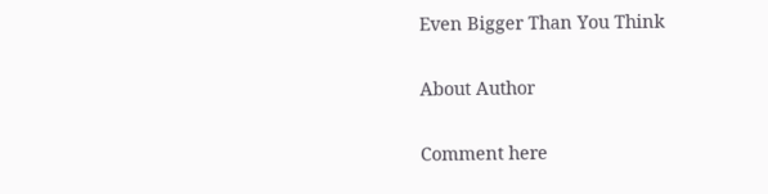Even Bigger Than You Think

About Author

Comment here